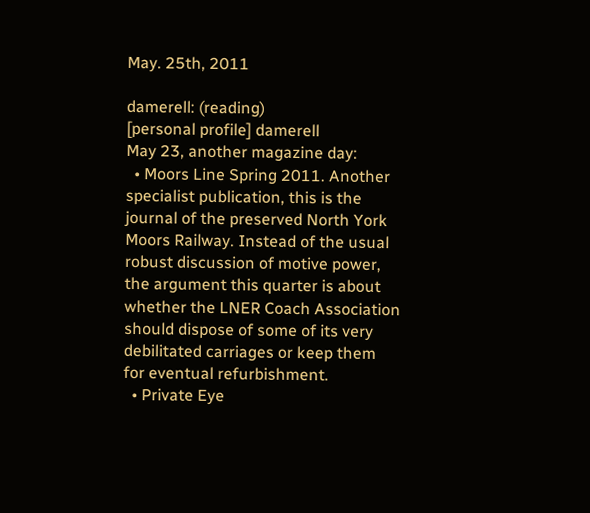May. 25th, 2011

damerell: (reading)
[personal profile] damerell
May 23, another magazine day:
  • Moors Line Spring 2011. Another specialist publication, this is the journal of the preserved North York Moors Railway. Instead of the usual robust discussion of motive power, the argument this quarter is about whether the LNER Coach Association should dispose of some of its very debilitated carriages or keep them for eventual refurbishment.
  • Private Eye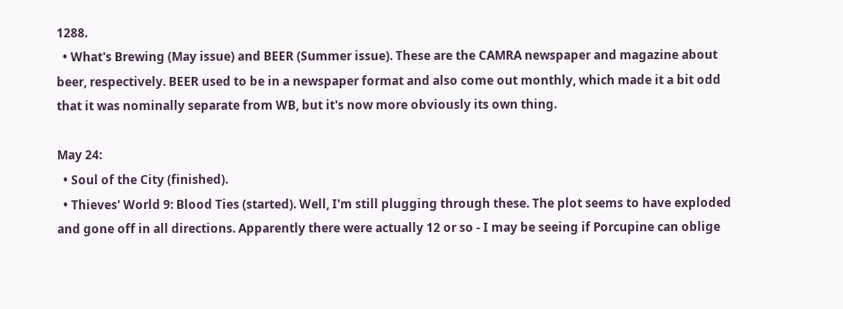1288.
  • What's Brewing (May issue) and BEER (Summer issue). These are the CAMRA newspaper and magazine about beer, respectively. BEER used to be in a newspaper format and also come out monthly, which made it a bit odd that it was nominally separate from WB, but it's now more obviously its own thing.

May 24:
  • Soul of the City (finished).
  • Thieves' World 9: Blood Ties (started). Well, I'm still plugging through these. The plot seems to have exploded and gone off in all directions. Apparently there were actually 12 or so - I may be seeing if Porcupine can oblige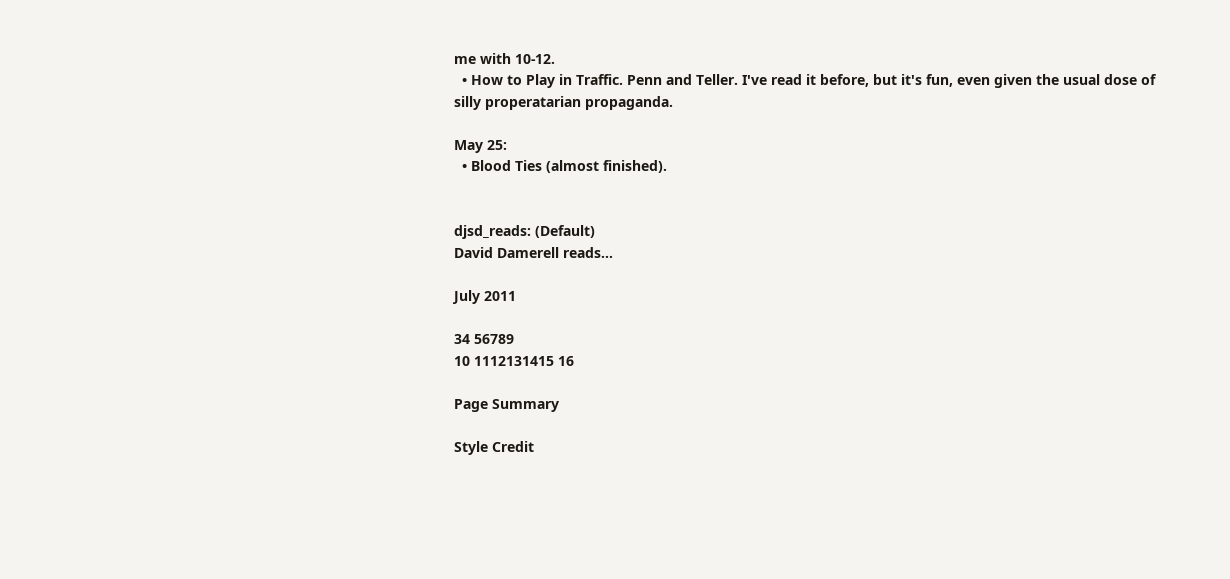me with 10-12.
  • How to Play in Traffic. Penn and Teller. I've read it before, but it's fun, even given the usual dose of silly properatarian propaganda.

May 25:
  • Blood Ties (almost finished).


djsd_reads: (Default)
David Damerell reads...

July 2011

34 56789
10 1112131415 16

Page Summary

Style Credit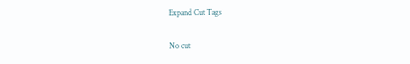Expand Cut Tags

No cut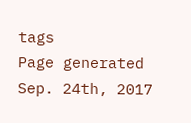tags
Page generated Sep. 24th, 2017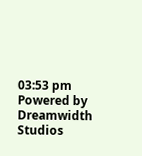03:53 pm
Powered by Dreamwidth Studios